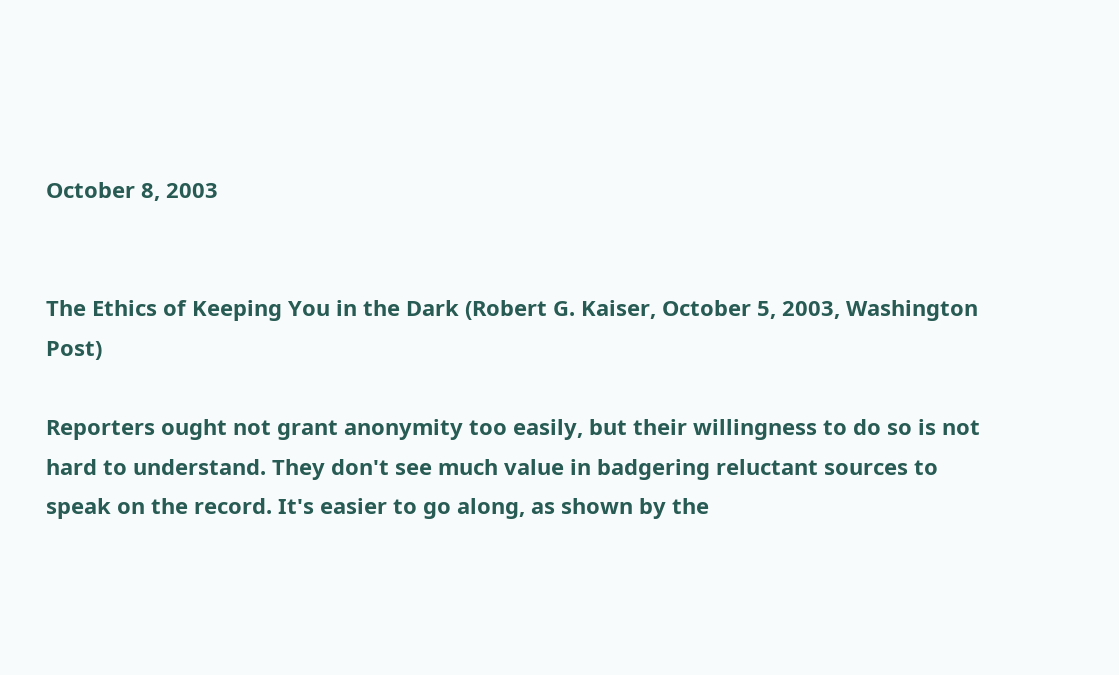October 8, 2003


The Ethics of Keeping You in the Dark (Robert G. Kaiser, October 5, 2003, Washington Post)

Reporters ought not grant anonymity too easily, but their willingness to do so is not hard to understand. They don't see much value in badgering reluctant sources to speak on the record. It's easier to go along, as shown by the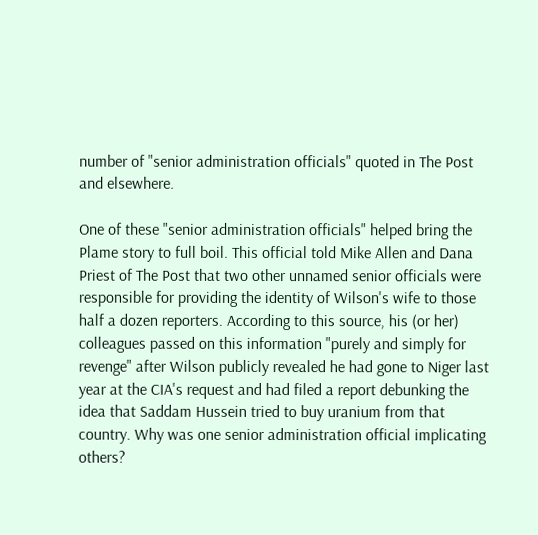number of "senior administration officials" quoted in The Post and elsewhere.

One of these "senior administration officials" helped bring the Plame story to full boil. This official told Mike Allen and Dana Priest of The Post that two other unnamed senior officials were responsible for providing the identity of Wilson's wife to those half a dozen reporters. According to this source, his (or her) colleagues passed on this information "purely and simply for revenge" after Wilson publicly revealed he had gone to Niger last year at the CIA's request and had filed a report debunking the idea that Saddam Hussein tried to buy uranium from that country. Why was one senior administration official implicating others?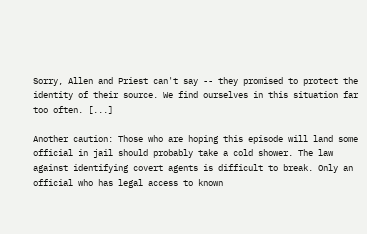Sorry, Allen and Priest can't say -- they promised to protect the identity of their source. We find ourselves in this situation far too often. [...]

Another caution: Those who are hoping this episode will land some official in jail should probably take a cold shower. The law against identifying covert agents is difficult to break. Only an official who has legal access to known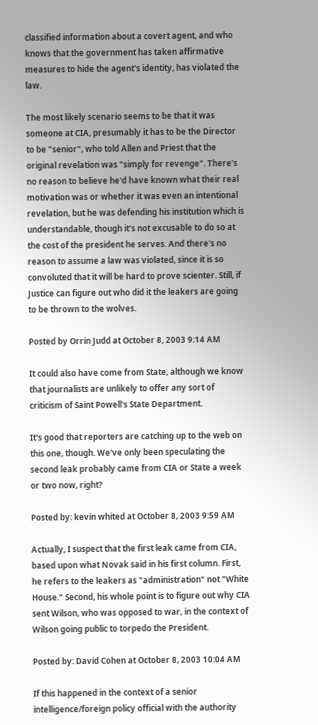classified information about a covert agent, and who knows that the government has taken affirmative measures to hide the agent's identity, has violated the law.

The most likely scenario seems to be that it was someone at CIA, presumably it has to be the Director to be "senior", who told Allen and Priest that the original revelation was "simply for revenge". There's no reason to believe he'd have known what their real motivation was or whether it was even an intentional revelation, but he was defending his institution which is understandable, though it's not excusable to do so at the cost of the president he serves. And there's no reason to assume a law was violated, since it is so convoluted that it will be hard to prove scienter. Still, if Justice can figure out who did it the leakers are going to be thrown to the wolves.

Posted by Orrin Judd at October 8, 2003 9:14 AM

It could also have come from State, although we know that journalists are unlikely to offer any sort of criticism of Saint Powell's State Department.

It's good that reporters are catching up to the web on this one, though. We've only been speculating the second leak probably came from CIA or State a week or two now, right?

Posted by: kevin whited at October 8, 2003 9:59 AM

Actually, I suspect that the first leak came from CIA, based upon what Novak said in his first column. First, he refers to the leakers as "administration" not "White House." Second, his whole point is to figure out why CIA sent Wilson, who was opposed to war, in the context of Wilson going public to torpedo the President.

Posted by: David Cohen at October 8, 2003 10:04 AM

If this happened in the context of a senior intelligence/foreign policy official with the authority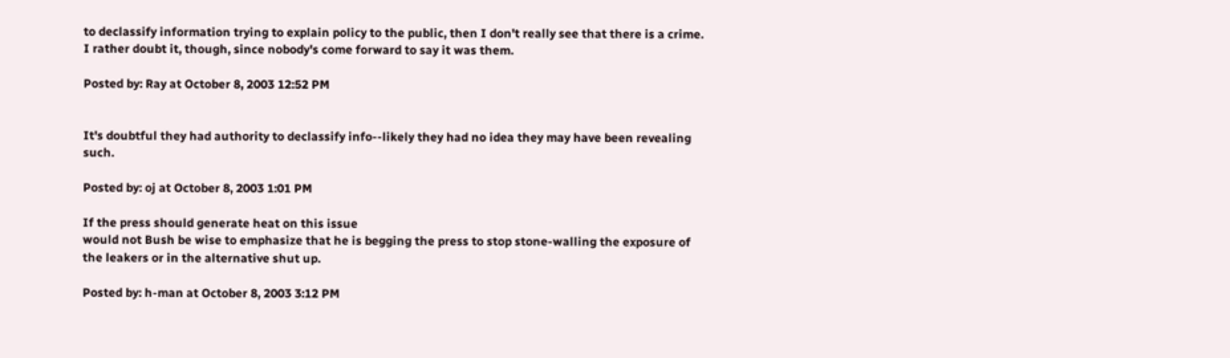to declassify information trying to explain policy to the public, then I don't really see that there is a crime. I rather doubt it, though, since nobody's come forward to say it was them.

Posted by: Ray at October 8, 2003 12:52 PM


It's doubtful they had authority to declassify info--likely they had no idea they may have been revealing such.

Posted by: oj at October 8, 2003 1:01 PM

If the press should generate heat on this issue
would not Bush be wise to emphasize that he is begging the press to stop stone-walling the exposure of the leakers or in the alternative shut up.

Posted by: h-man at October 8, 2003 3:12 PM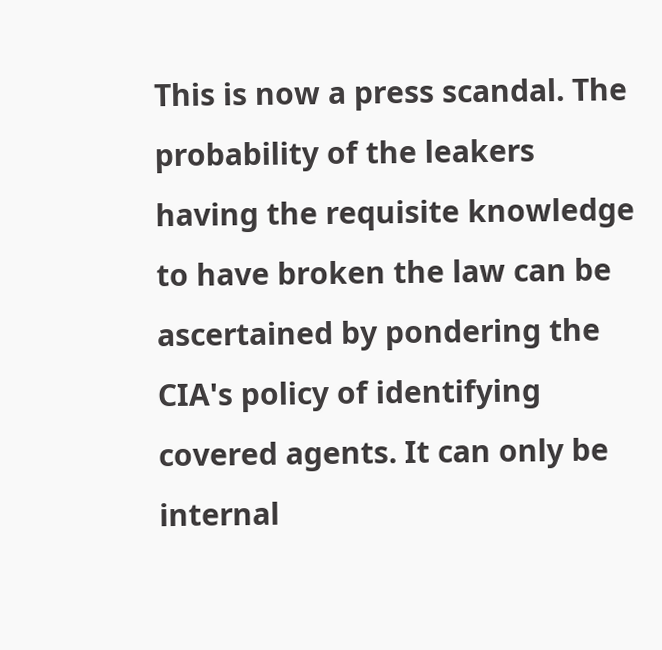This is now a press scandal. The probability of the leakers having the requisite knowledge to have broken the law can be ascertained by pondering the CIA's policy of identifying covered agents. It can only be internal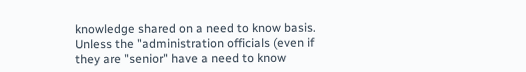knowledge shared on a need to know basis. Unless the "administration officials (even if they are "senior" have a need to know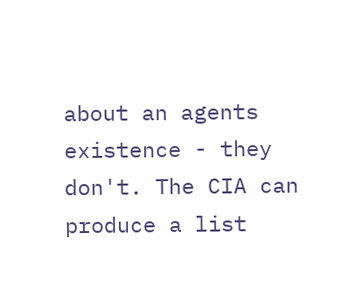about an agents existence - they don't. The CIA can produce a list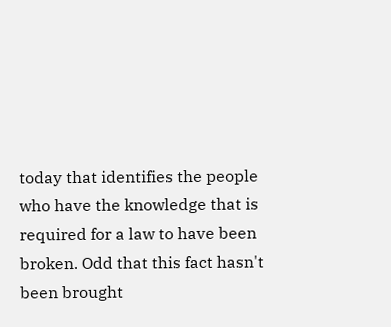today that identifies the people who have the knowledge that is required for a law to have been broken. Odd that this fact hasn't been brought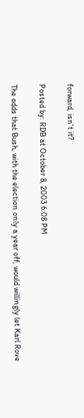forward, isn't it?

Posted by: RDB at October 8, 2003 6:08 PM

The odds that Bush, with the election only a year off, would willingly let Karl Rove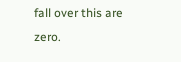fall over this are zero.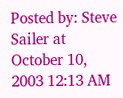Posted by: Steve Sailer at October 10, 2003 12:13 AM